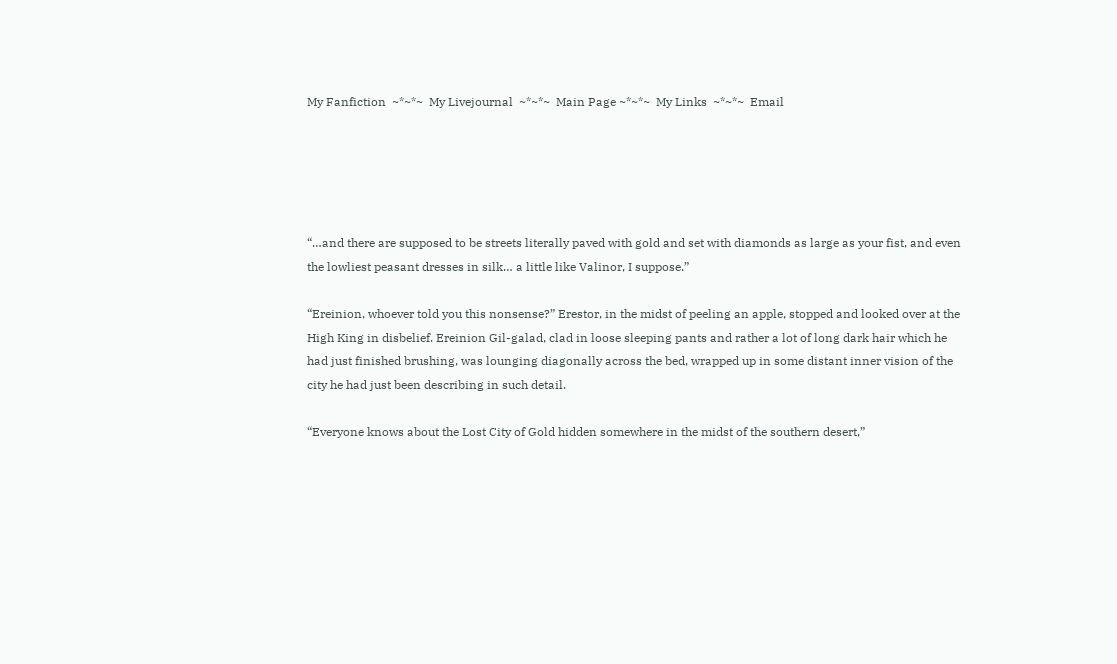My Fanfiction  ~*~*~  My Livejournal  ~*~*~  Main Page ~*~*~  My Links  ~*~*~  Email





“…and there are supposed to be streets literally paved with gold and set with diamonds as large as your fist, and even the lowliest peasant dresses in silk… a little like Valinor, I suppose.”

“Ereinion, whoever told you this nonsense?” Erestor, in the midst of peeling an apple, stopped and looked over at the High King in disbelief. Ereinion Gil-galad, clad in loose sleeping pants and rather a lot of long dark hair which he had just finished brushing, was lounging diagonally across the bed, wrapped up in some distant inner vision of the city he had just been describing in such detail.

“Everyone knows about the Lost City of Gold hidden somewhere in the midst of the southern desert,”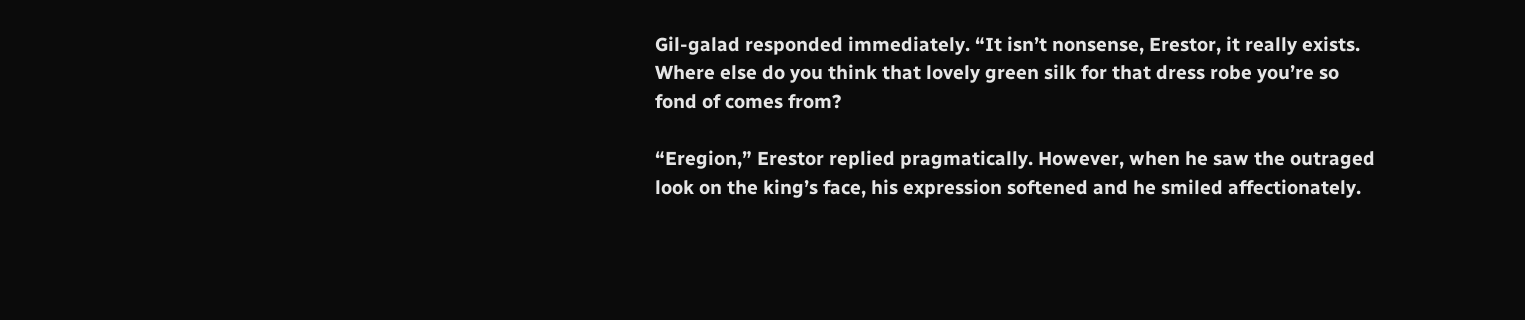Gil-galad responded immediately. “It isn’t nonsense, Erestor, it really exists. Where else do you think that lovely green silk for that dress robe you’re so fond of comes from?

“Eregion,” Erestor replied pragmatically. However, when he saw the outraged look on the king’s face, his expression softened and he smiled affectionately.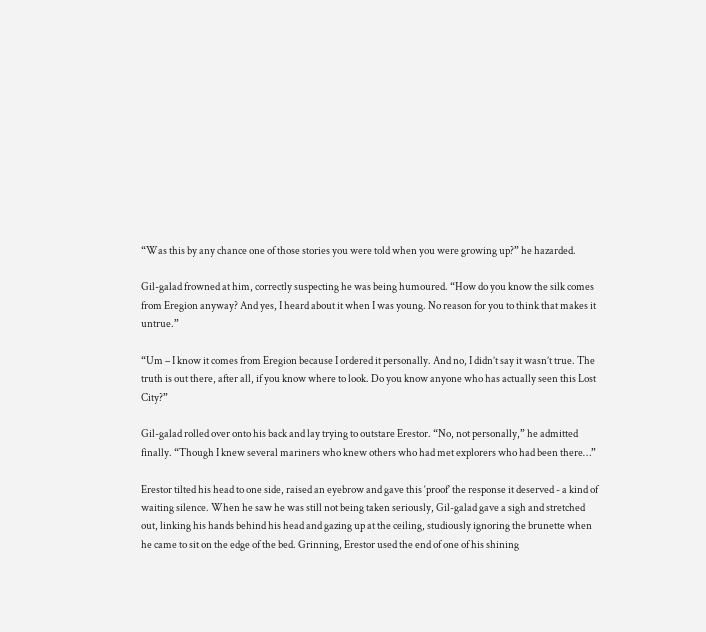“Was this by any chance one of those stories you were told when you were growing up?” he hazarded.

Gil-galad frowned at him, correctly suspecting he was being humoured. “How do you know the silk comes from Eregion anyway? And yes, I heard about it when I was young. No reason for you to think that makes it untrue.”

“Um – I know it comes from Eregion because I ordered it personally. And no, I didn’t say it wasn’t true. The truth is out there, after all, if you know where to look. Do you know anyone who has actually seen this Lost City?”

Gil-galad rolled over onto his back and lay trying to outstare Erestor. “No, not personally,” he admitted finally. “Though I knew several mariners who knew others who had met explorers who had been there…”

Erestor tilted his head to one side, raised an eyebrow and gave this ‘proof’ the response it deserved - a kind of waiting silence. When he saw he was still not being taken seriously, Gil-galad gave a sigh and stretched out, linking his hands behind his head and gazing up at the ceiling, studiously ignoring the brunette when he came to sit on the edge of the bed. Grinning, Erestor used the end of one of his shining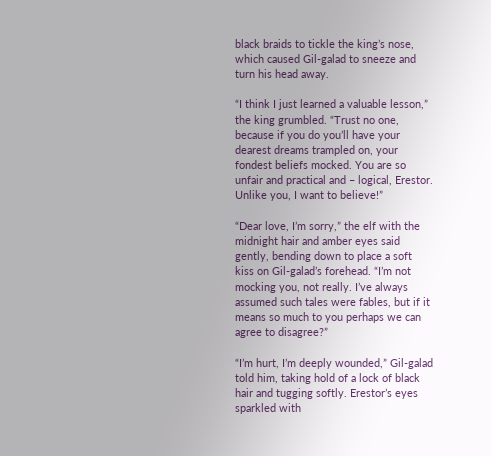black braids to tickle the king’s nose, which caused Gil-galad to sneeze and turn his head away.

“I think I just learned a valuable lesson,” the king grumbled. “Trust no one, because if you do you’ll have your dearest dreams trampled on, your fondest beliefs mocked. You are so unfair and practical and – logical, Erestor. Unlike you, I want to believe!”

“Dear love, I’m sorry,” the elf with the midnight hair and amber eyes said gently, bending down to place a soft kiss on Gil-galad’s forehead. “I’m not mocking you, not really. I’ve always assumed such tales were fables, but if it means so much to you perhaps we can agree to disagree?”

“I’m hurt, I’m deeply wounded,” Gil-galad told him, taking hold of a lock of black hair and tugging softly. Erestor’s eyes sparkled with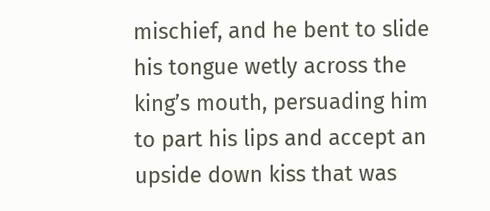mischief, and he bent to slide his tongue wetly across the king’s mouth, persuading him to part his lips and accept an upside down kiss that was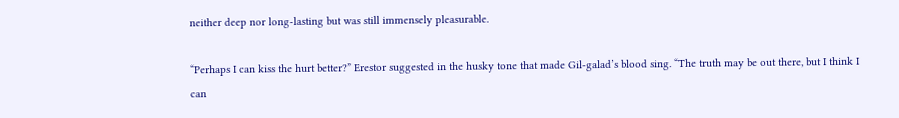neither deep nor long-lasting but was still immensely pleasurable.

“Perhaps I can kiss the hurt better?” Erestor suggested in the husky tone that made Gil-galad’s blood sing. “The truth may be out there, but I think I can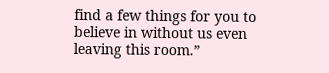find a few things for you to believe in without us even leaving this room.”